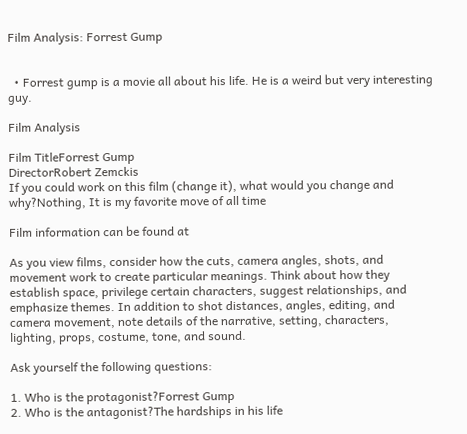Film Analysis: Forrest Gump


  • Forrest gump is a movie all about his life. He is a weird but very interesting guy.

Film Analysis

Film TitleForrest Gump
DirectorRobert Zemckis
If you could work on this film (change it), what would you change and why?Nothing, It is my favorite move of all time

Film information can be found at

As you view films, consider how the cuts, camera angles, shots, and movement work to create particular meanings. Think about how they establish space, privilege certain characters, suggest relationships, and emphasize themes. In addition to shot distances, angles, editing, and camera movement, note details of the narrative, setting, characters, lighting, props, costume, tone, and sound.

Ask yourself the following questions:

1. Who is the protagonist?Forrest Gump
2. Who is the antagonist?The hardships in his life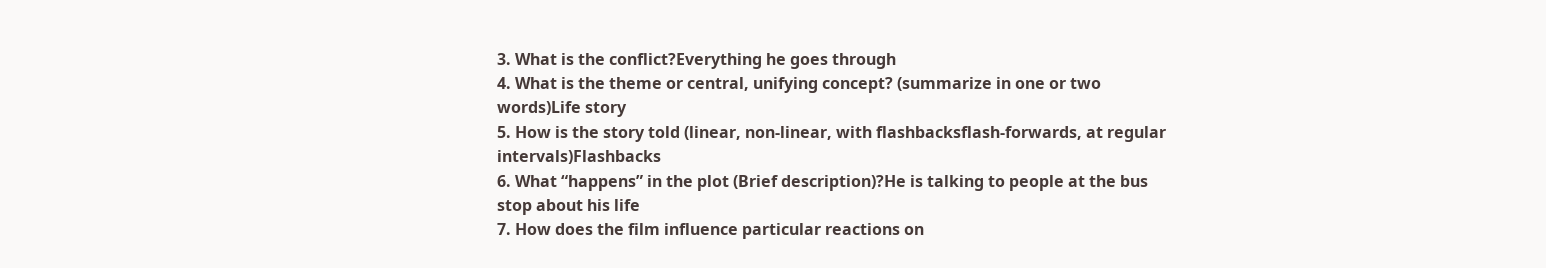3. What is the conflict?Everything he goes through
4. What is the theme or central, unifying concept? (summarize in one or two words)Life story
5. How is the story told (linear, non-linear, with flashbacksflash-forwards, at regular intervals)Flashbacks
6. What “happens” in the plot (Brief description)?He is talking to people at the bus stop about his life
7. How does the film influence particular reactions on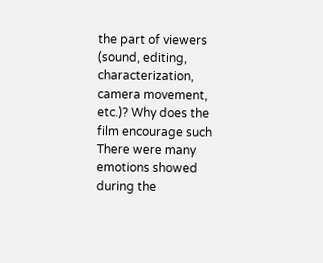the part of viewers (sound, editing,
characterization, camera movement, etc.)? Why does the film encourage such
There were many emotions showed during the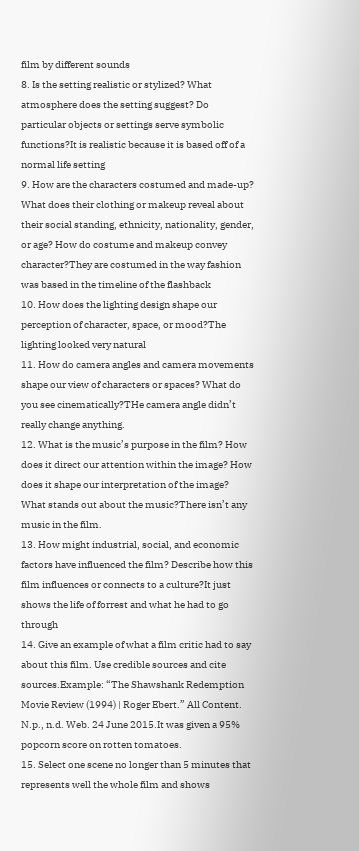film by different sounds
8. Is the setting realistic or stylized? What atmosphere does the setting suggest? Do particular objects or settings serve symbolic functions?It is realistic because it is based off of a normal life setting
9. How are the characters costumed and made-up? What does their clothing or makeup reveal about their social standing, ethnicity, nationality, gender, or age? How do costume and makeup convey character?They are costumed in the way fashion was based in the timeline of the flashback
10. How does the lighting design shape our perception of character, space, or mood?The lighting looked very natural
11. How do camera angles and camera movements shape our view of characters or spaces? What do you see cinematically?THe camera angle didn’t really change anything.
12. What is the music’s purpose in the film? How does it direct our attention within the image? How does it shape our interpretation of the image? What stands out about the music?There isn’t any music in the film.
13. How might industrial, social, and economic factors have influenced the film? Describe how this film influences or connects to a culture?It just shows the life of forrest and what he had to go through
14. Give an example of what a film critic had to say about this film. Use credible sources and cite sources.Example: “The Shawshank Redemption Movie Review (1994) | Roger Ebert.” All Content. N.p., n.d. Web. 24 June 2015.It was given a 95% popcorn score on rotten tomatoes.
15. Select one scene no longer than 5 minutes that represents well the whole film and shows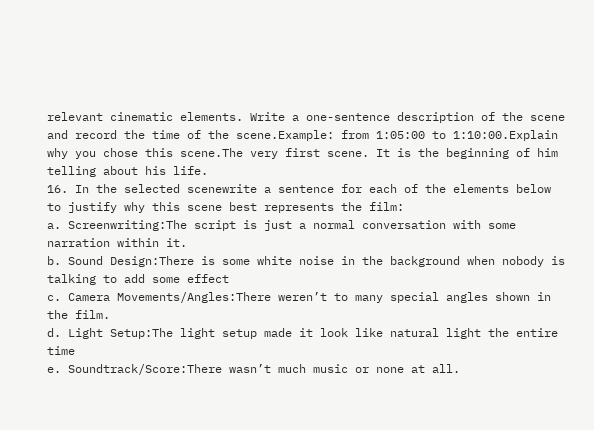relevant cinematic elements. Write a one-sentence description of the scene and record the time of the scene.Example: from 1:05:00 to 1:10:00.Explain why you chose this scene.The very first scene. It is the beginning of him telling about his life.
16. In the selected scenewrite a sentence for each of the elements below to justify why this scene best represents the film:
a. Screenwriting:The script is just a normal conversation with some narration within it.
b. Sound Design:There is some white noise in the background when nobody is talking to add some effect
c. Camera Movements/Angles:There weren’t to many special angles shown in the film.
d. Light Setup:The light setup made it look like natural light the entire time
e. Soundtrack/Score:There wasn’t much music or none at all.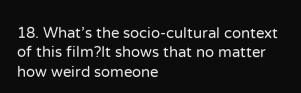18. What’s the socio-cultural context of this film?It shows that no matter how weird someone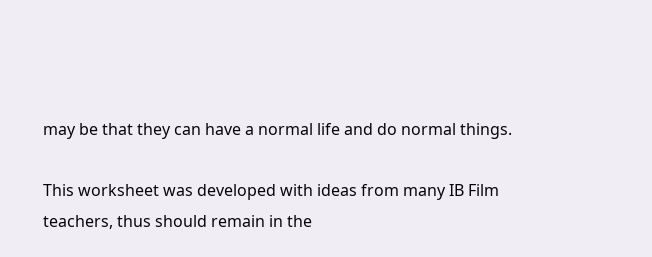may be that they can have a normal life and do normal things.

This worksheet was developed with ideas from many IB Film teachers, thus should remain in the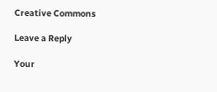Creative Commons

Leave a Reply

Your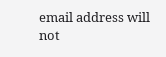email address will not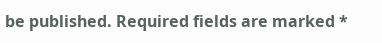be published. Required fields are marked *